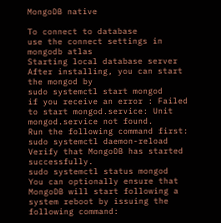MongoDB native

To connect to database
use the connect settings in mongodb atlas
Starting local database server
After installing, you can start the mongod by
sudo systemctl start mongod
if you receive an error : Failed to start mongod.service: Unit mongod.service not found.
Run the following command first:
sudo systemctl daemon-reload
Verify that MongoDB has started successfully.
sudo systemctl status mongod
You can optionally ensure that MongoDB will start following a system reboot by issuing the following command: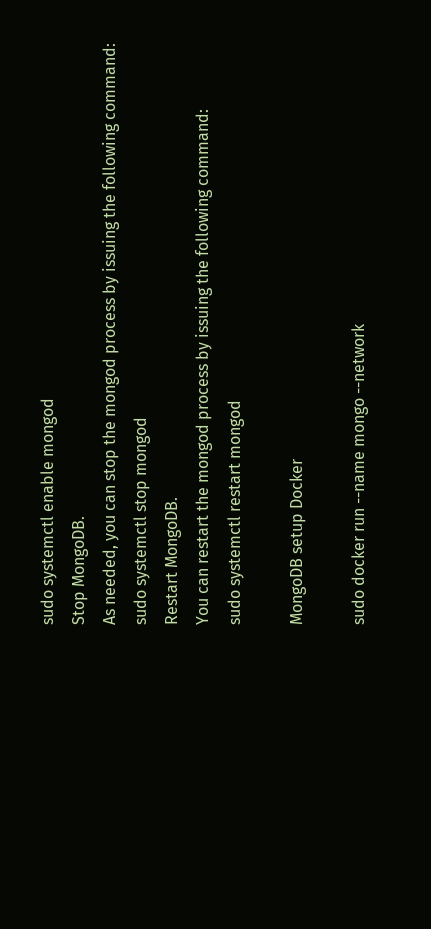sudo systemctl enable mongod
Stop MongoDB.
As needed, you can stop the mongod process by issuing the following command:
sudo systemctl stop mongod
Restart MongoDB.
You can restart the mongod process by issuing the following command:
sudo systemctl restart mongod

MongoDB setup Docker

sudo docker run --name mongo --network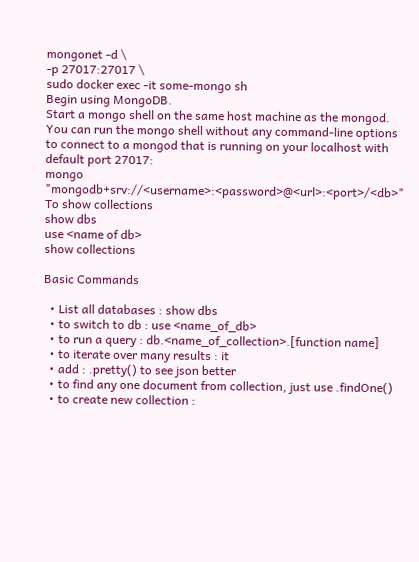mongonet -d \
-p 27017:27017 \
sudo docker exec -it some-mongo sh
Begin using MongoDB.
Start a mongo shell on the same host machine as the mongod. You can run the mongo shell without any command-line options to connect to a mongod that is running on your localhost with default port 27017:
mongo "mongodb+srv://<username>:<password>@<url>:<port>/<db>"
To show collections
show dbs
use <name of db>
show collections

Basic Commands

  • List all databases : show dbs
  • to switch to db : use <name_of_db>
  • to run a query : db.<name_of_collection>.[function name]
  • to iterate over many results : it
  • add : .pretty() to see json better
  • to find any one document from collection, just use .findOne()
  • to create new collection :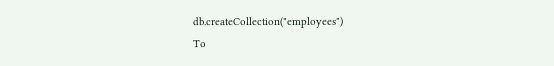db.createCollection("employees")
To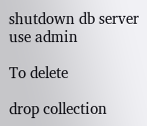shutdown db server
use admin

To delete

drop collection